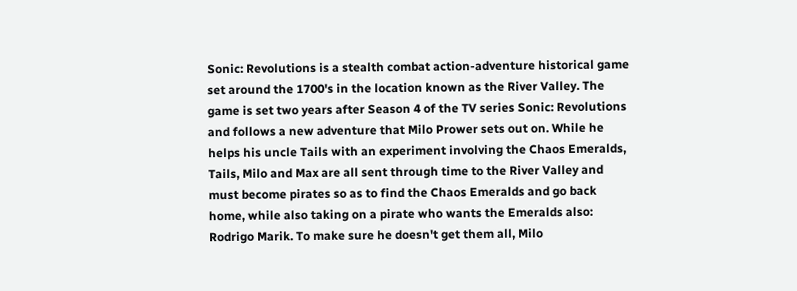Sonic: Revolutions is a stealth combat action-adventure historical game set around the 1700's in the location known as the River Valley. The game is set two years after Season 4 of the TV series Sonic: Revolutions and follows a new adventure that Milo Prower sets out on. While he helps his uncle Tails with an experiment involving the Chaos Emeralds, Tails, Milo and Max are all sent through time to the River Valley and must become pirates so as to find the Chaos Emeralds and go back home, while also taking on a pirate who wants the Emeralds also: Rodrigo Marik. To make sure he doesn't get them all, Milo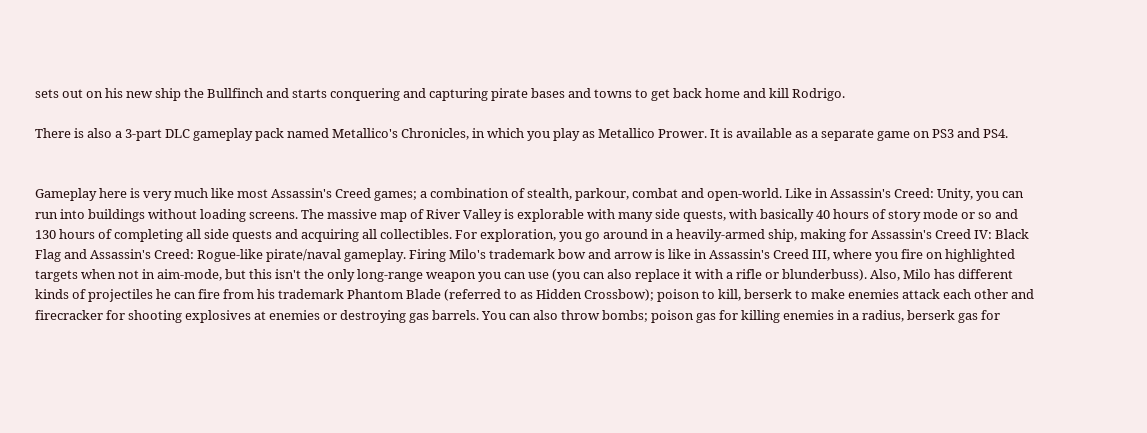sets out on his new ship the Bullfinch and starts conquering and capturing pirate bases and towns to get back home and kill Rodrigo.

There is also a 3-part DLC gameplay pack named Metallico's Chronicles, in which you play as Metallico Prower. It is available as a separate game on PS3 and PS4.


Gameplay here is very much like most Assassin's Creed games; a combination of stealth, parkour, combat and open-world. Like in Assassin's Creed: Unity, you can run into buildings without loading screens. The massive map of River Valley is explorable with many side quests, with basically 40 hours of story mode or so and 130 hours of completing all side quests and acquiring all collectibles. For exploration, you go around in a heavily-armed ship, making for Assassin's Creed IV: Black Flag and Assassin's Creed: Rogue-like pirate/naval gameplay. Firing Milo's trademark bow and arrow is like in Assassin's Creed III, where you fire on highlighted targets when not in aim-mode, but this isn't the only long-range weapon you can use (you can also replace it with a rifle or blunderbuss). Also, Milo has different kinds of projectiles he can fire from his trademark Phantom Blade (referred to as Hidden Crossbow); poison to kill, berserk to make enemies attack each other and firecracker for shooting explosives at enemies or destroying gas barrels. You can also throw bombs; poison gas for killing enemies in a radius, berserk gas for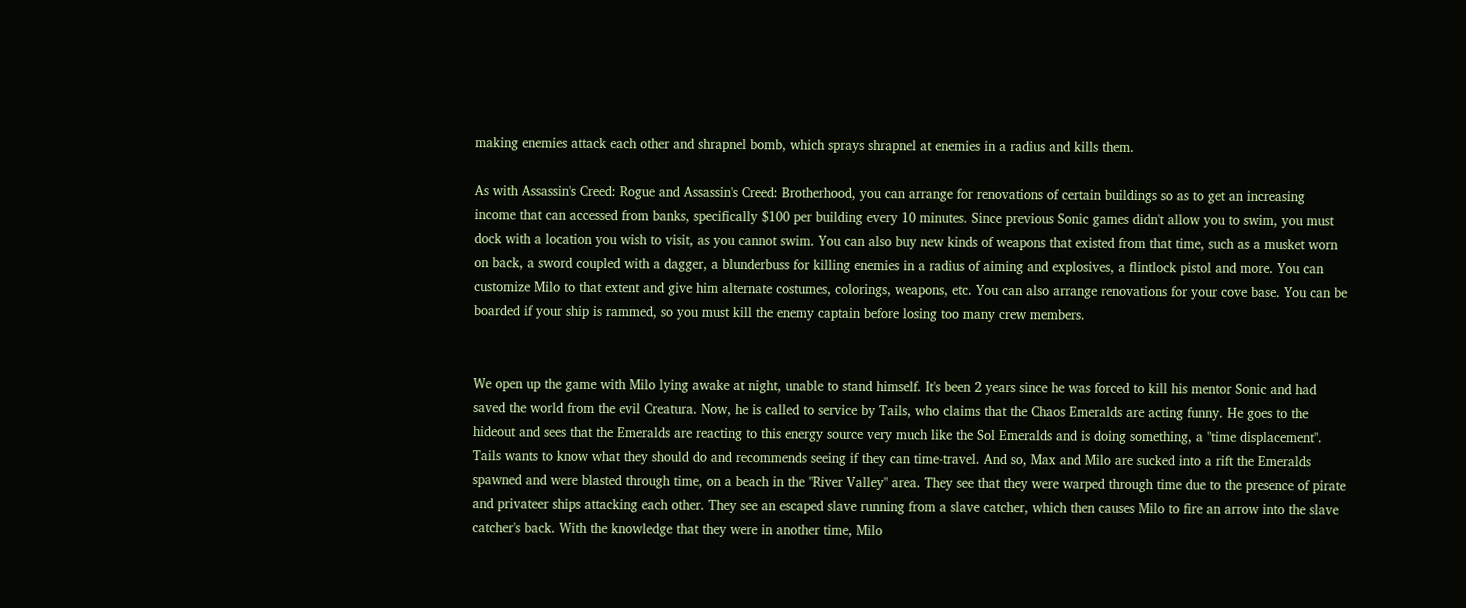making enemies attack each other and shrapnel bomb, which sprays shrapnel at enemies in a radius and kills them.

As with Assassin's Creed: Rogue and Assassin's Creed: Brotherhood, you can arrange for renovations of certain buildings so as to get an increasing income that can accessed from banks, specifically $100 per building every 10 minutes. Since previous Sonic games didn't allow you to swim, you must dock with a location you wish to visit, as you cannot swim. You can also buy new kinds of weapons that existed from that time, such as a musket worn on back, a sword coupled with a dagger, a blunderbuss for killing enemies in a radius of aiming and explosives, a flintlock pistol and more. You can customize Milo to that extent and give him alternate costumes, colorings, weapons, etc. You can also arrange renovations for your cove base. You can be boarded if your ship is rammed, so you must kill the enemy captain before losing too many crew members.


We open up the game with Milo lying awake at night, unable to stand himself. It's been 2 years since he was forced to kill his mentor Sonic and had saved the world from the evil Creatura. Now, he is called to service by Tails, who claims that the Chaos Emeralds are acting funny. He goes to the hideout and sees that the Emeralds are reacting to this energy source very much like the Sol Emeralds and is doing something, a "time displacement". Tails wants to know what they should do and recommends seeing if they can time-travel. And so, Max and Milo are sucked into a rift the Emeralds spawned and were blasted through time, on a beach in the "River Valley" area. They see that they were warped through time due to the presence of pirate and privateer ships attacking each other. They see an escaped slave running from a slave catcher, which then causes Milo to fire an arrow into the slave catcher's back. With the knowledge that they were in another time, Milo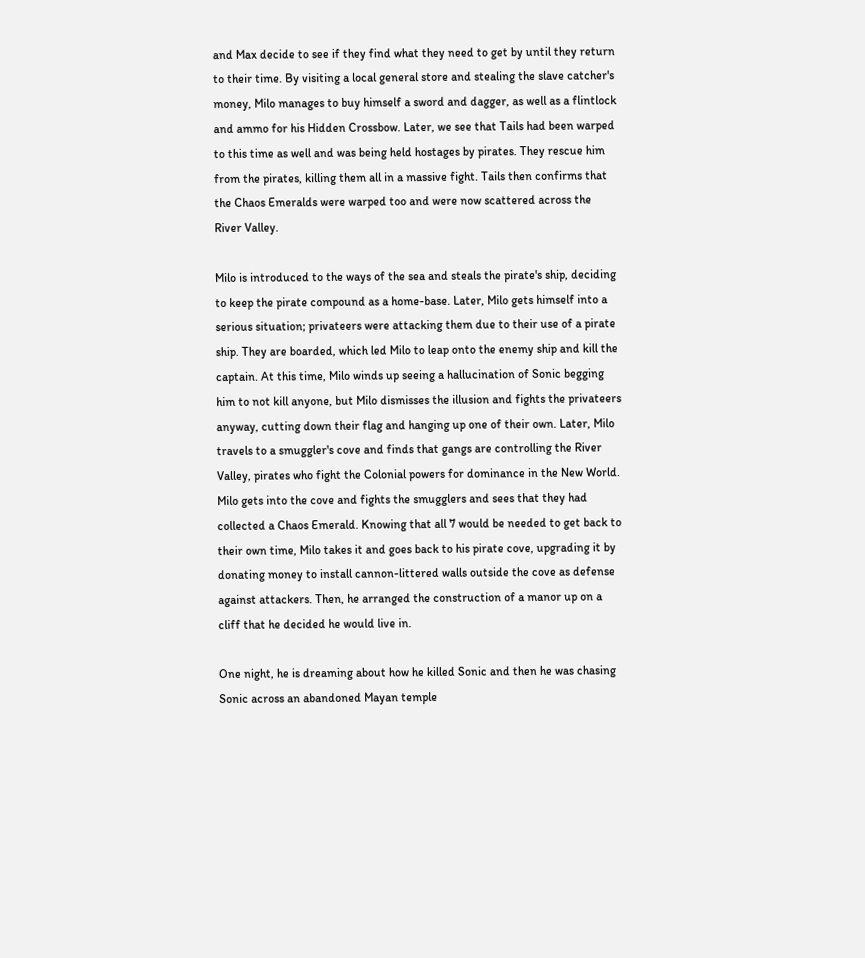and Max decide to see if they find what they need to get by until they return to their time. By visiting a local general store and stealing the slave catcher's money, Milo manages to buy himself a sword and dagger, as well as a flintlock and ammo for his Hidden Crossbow. Later, we see that Tails had been warped to this time as well and was being held hostages by pirates. They rescue him from the pirates, killing them all in a massive fight. Tails then confirms that the Chaos Emeralds were warped too and were now scattered across the River Valley.

Milo is introduced to the ways of the sea and steals the pirate's ship, deciding to keep the pirate compound as a home-base. Later, Milo gets himself into a serious situation; privateers were attacking them due to their use of a pirate ship. They are boarded, which led Milo to leap onto the enemy ship and kill the captain. At this time, Milo winds up seeing a hallucination of Sonic begging him to not kill anyone, but Milo dismisses the illusion and fights the privateers anyway, cutting down their flag and hanging up one of their own. Later, Milo travels to a smuggler's cove and finds that gangs are controlling the River Valley, pirates who fight the Colonial powers for dominance in the New World. Milo gets into the cove and fights the smugglers and sees that they had collected a Chaos Emerald. Knowing that all 7 would be needed to get back to their own time, Milo takes it and goes back to his pirate cove, upgrading it by donating money to install cannon-littered walls outside the cove as defense against attackers. Then, he arranged the construction of a manor up on a cliff that he decided he would live in.

One night, he is dreaming about how he killed Sonic and then he was chasing Sonic across an abandoned Mayan temple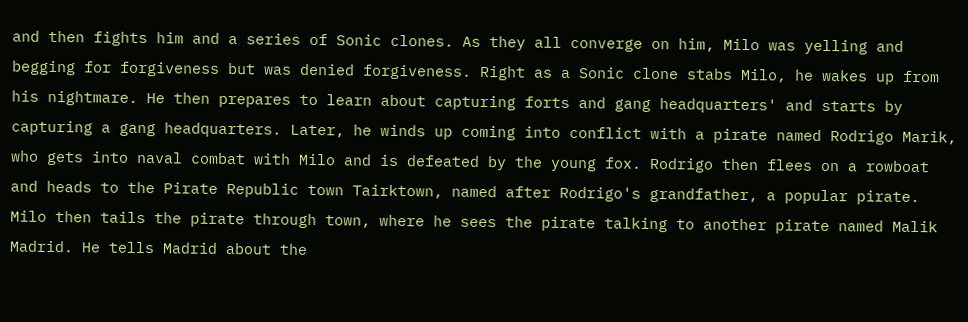and then fights him and a series of Sonic clones. As they all converge on him, Milo was yelling and begging for forgiveness but was denied forgiveness. Right as a Sonic clone stabs Milo, he wakes up from his nightmare. He then prepares to learn about capturing forts and gang headquarters' and starts by capturing a gang headquarters. Later, he winds up coming into conflict with a pirate named Rodrigo Marik, who gets into naval combat with Milo and is defeated by the young fox. Rodrigo then flees on a rowboat and heads to the Pirate Republic town Tairktown, named after Rodrigo's grandfather, a popular pirate. Milo then tails the pirate through town, where he sees the pirate talking to another pirate named Malik Madrid. He tells Madrid about the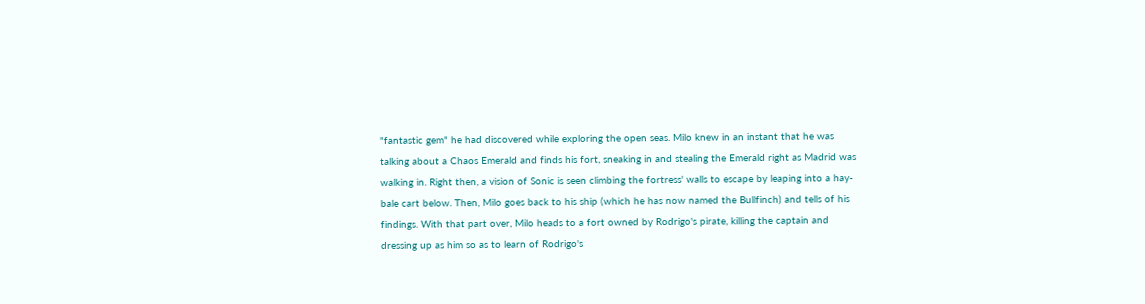"fantastic gem" he had discovered while exploring the open seas. Milo knew in an instant that he was talking about a Chaos Emerald and finds his fort, sneaking in and stealing the Emerald right as Madrid was walking in. Right then, a vision of Sonic is seen climbing the fortress' walls to escape by leaping into a hay-bale cart below. Then, Milo goes back to his ship (which he has now named the Bullfinch) and tells of his findings. With that part over, Milo heads to a fort owned by Rodrigo's pirate, killing the captain and dressing up as him so as to learn of Rodrigo's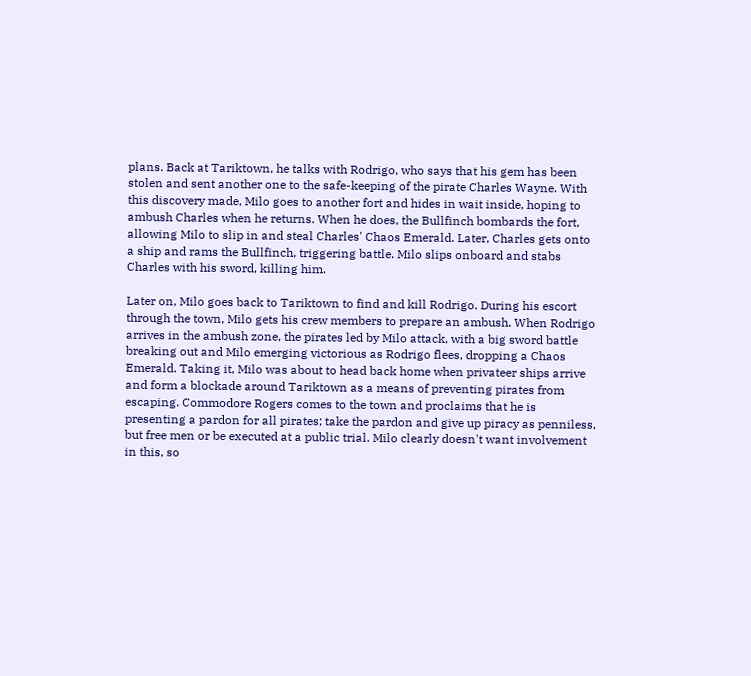plans. Back at Tariktown, he talks with Rodrigo, who says that his gem has been stolen and sent another one to the safe-keeping of the pirate Charles Wayne. With this discovery made, Milo goes to another fort and hides in wait inside, hoping to ambush Charles when he returns. When he does, the Bullfinch bombards the fort, allowing Milo to slip in and steal Charles' Chaos Emerald. Later, Charles gets onto a ship and rams the Bullfinch, triggering battle. Milo slips onboard and stabs Charles with his sword, killing him.

Later on, Milo goes back to Tariktown to find and kill Rodrigo. During his escort through the town, Milo gets his crew members to prepare an ambush. When Rodrigo arrives in the ambush zone, the pirates led by Milo attack, with a big sword battle breaking out and Milo emerging victorious as Rodrigo flees, dropping a Chaos Emerald. Taking it, Milo was about to head back home when privateer ships arrive and form a blockade around Tariktown as a means of preventing pirates from escaping. Commodore Rogers comes to the town and proclaims that he is presenting a pardon for all pirates; take the pardon and give up piracy as penniless, but free men or be executed at a public trial. Milo clearly doesn't want involvement in this, so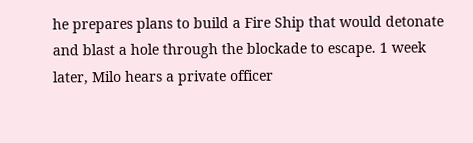he prepares plans to build a Fire Ship that would detonate and blast a hole through the blockade to escape. 1 week later, Milo hears a private officer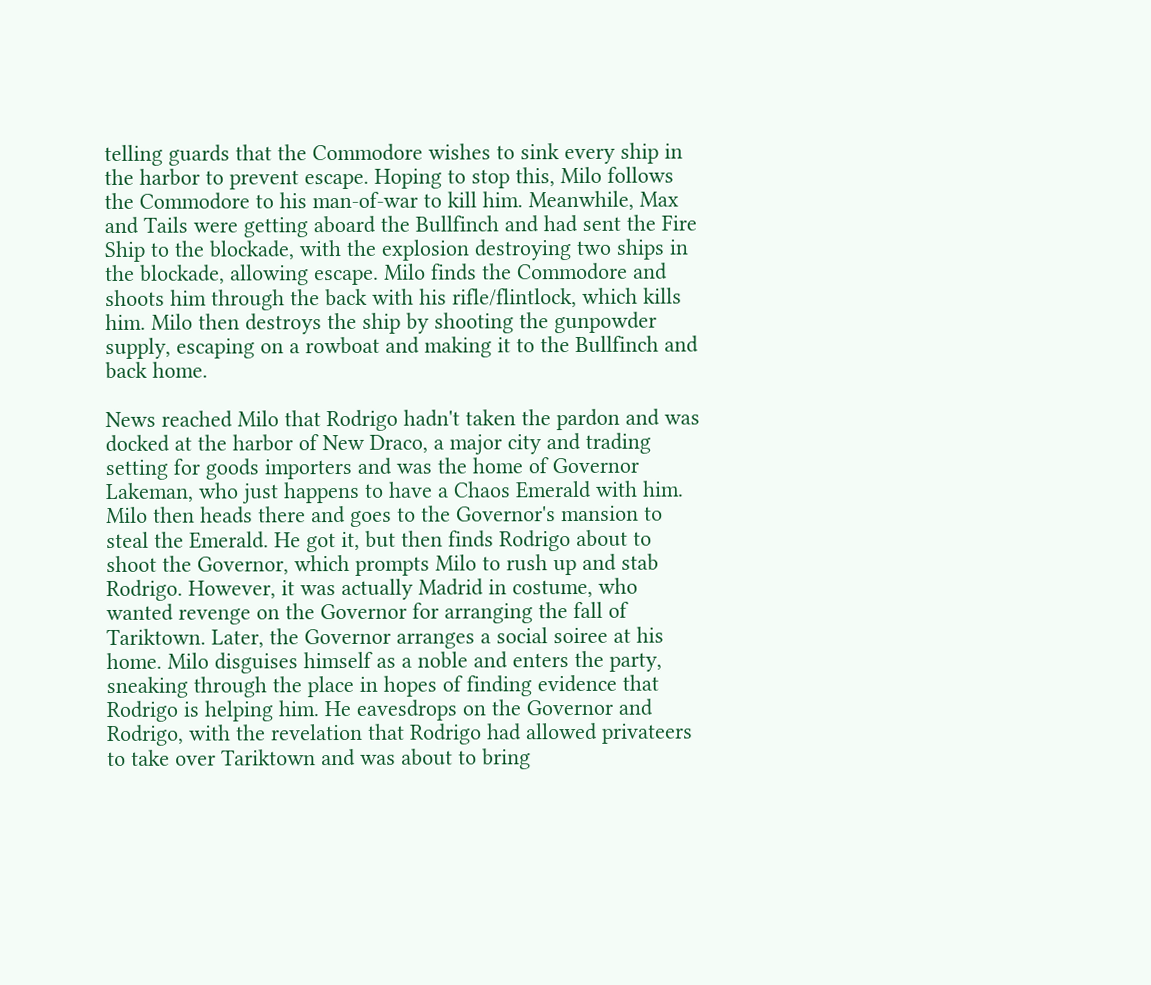telling guards that the Commodore wishes to sink every ship in the harbor to prevent escape. Hoping to stop this, Milo follows the Commodore to his man-of-war to kill him. Meanwhile, Max and Tails were getting aboard the Bullfinch and had sent the Fire Ship to the blockade, with the explosion destroying two ships in the blockade, allowing escape. Milo finds the Commodore and shoots him through the back with his rifle/flintlock, which kills him. Milo then destroys the ship by shooting the gunpowder supply, escaping on a rowboat and making it to the Bullfinch and back home.

News reached Milo that Rodrigo hadn't taken the pardon and was docked at the harbor of New Draco, a major city and trading setting for goods importers and was the home of Governor Lakeman, who just happens to have a Chaos Emerald with him. Milo then heads there and goes to the Governor's mansion to steal the Emerald. He got it, but then finds Rodrigo about to shoot the Governor, which prompts Milo to rush up and stab Rodrigo. However, it was actually Madrid in costume, who wanted revenge on the Governor for arranging the fall of Tariktown. Later, the Governor arranges a social soiree at his home. Milo disguises himself as a noble and enters the party, sneaking through the place in hopes of finding evidence that Rodrigo is helping him. He eavesdrops on the Governor and Rodrigo, with the revelation that Rodrigo had allowed privateers to take over Tariktown and was about to bring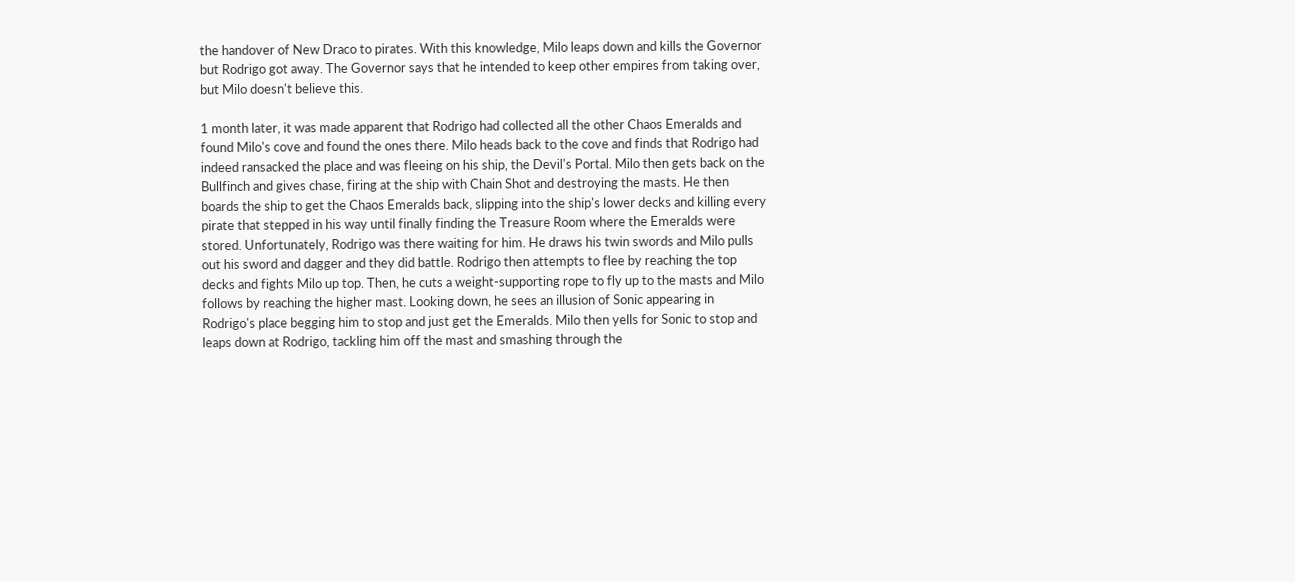the handover of New Draco to pirates. With this knowledge, Milo leaps down and kills the Governor but Rodrigo got away. The Governor says that he intended to keep other empires from taking over, but Milo doesn't believe this.

1 month later, it was made apparent that Rodrigo had collected all the other Chaos Emeralds and found Milo's cove and found the ones there. Milo heads back to the cove and finds that Rodrigo had indeed ransacked the place and was fleeing on his ship, the Devil's Portal. Milo then gets back on the Bullfinch and gives chase, firing at the ship with Chain Shot and destroying the masts. He then boards the ship to get the Chaos Emeralds back, slipping into the ship's lower decks and killing every pirate that stepped in his way until finally finding the Treasure Room where the Emeralds were stored. Unfortunately, Rodrigo was there waiting for him. He draws his twin swords and Milo pulls out his sword and dagger and they did battle. Rodrigo then attempts to flee by reaching the top decks and fights Milo up top. Then, he cuts a weight-supporting rope to fly up to the masts and Milo follows by reaching the higher mast. Looking down, he sees an illusion of Sonic appearing in Rodrigo's place begging him to stop and just get the Emeralds. Milo then yells for Sonic to stop and leaps down at Rodrigo, tackling him off the mast and smashing through the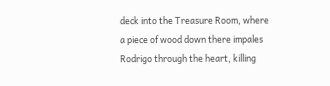deck into the Treasure Room, where a piece of wood down there impales Rodrigo through the heart, killing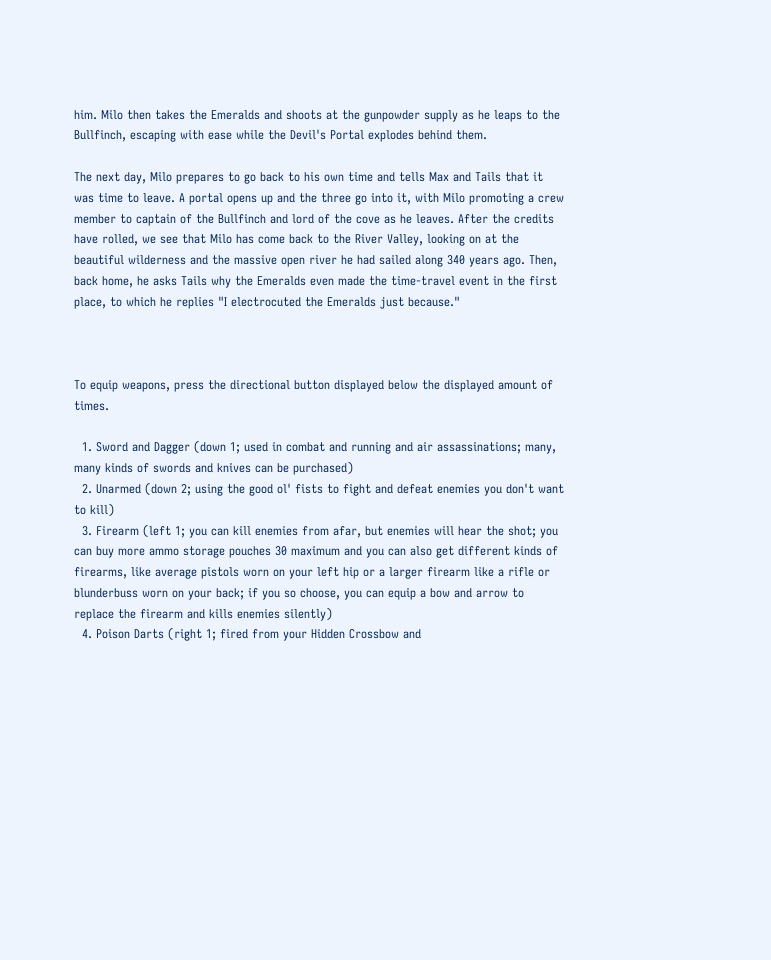him. Milo then takes the Emeralds and shoots at the gunpowder supply as he leaps to the Bullfinch, escaping with ease while the Devil's Portal explodes behind them.

The next day, Milo prepares to go back to his own time and tells Max and Tails that it was time to leave. A portal opens up and the three go into it, with Milo promoting a crew member to captain of the Bullfinch and lord of the cove as he leaves. After the credits have rolled, we see that Milo has come back to the River Valley, looking on at the beautiful wilderness and the massive open river he had sailed along 340 years ago. Then, back home, he asks Tails why the Emeralds even made the time-travel event in the first place, to which he replies "I electrocuted the Emeralds just because."



To equip weapons, press the directional button displayed below the displayed amount of times.

  1. Sword and Dagger (down 1; used in combat and running and air assassinations; many, many kinds of swords and knives can be purchased)
  2. Unarmed (down 2; using the good ol' fists to fight and defeat enemies you don't want to kill)
  3. Firearm (left 1; you can kill enemies from afar, but enemies will hear the shot; you can buy more ammo storage pouches 30 maximum and you can also get different kinds of firearms, like average pistols worn on your left hip or a larger firearm like a rifle or blunderbuss worn on your back; if you so choose, you can equip a bow and arrow to replace the firearm and kills enemies silently)
  4. Poison Darts (right 1; fired from your Hidden Crossbow and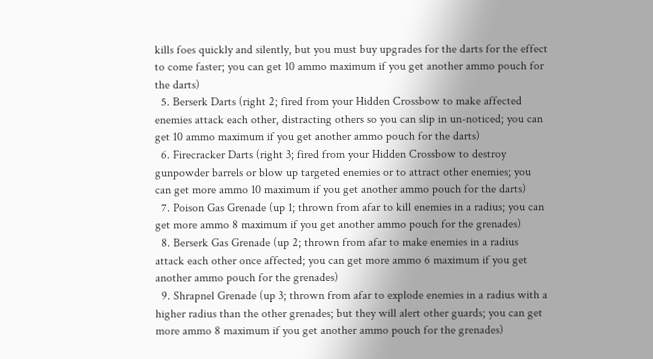kills foes quickly and silently, but you must buy upgrades for the darts for the effect to come faster; you can get 10 ammo maximum if you get another ammo pouch for the darts)
  5. Berserk Darts (right 2; fired from your Hidden Crossbow to make affected enemies attack each other, distracting others so you can slip in un-noticed; you can get 10 ammo maximum if you get another ammo pouch for the darts)
  6. Firecracker Darts (right 3; fired from your Hidden Crossbow to destroy gunpowder barrels or blow up targeted enemies or to attract other enemies; you can get more ammo 10 maximum if you get another ammo pouch for the darts)
  7. Poison Gas Grenade (up 1; thrown from afar to kill enemies in a radius; you can get more ammo 8 maximum if you get another ammo pouch for the grenades)
  8. Berserk Gas Grenade (up 2; thrown from afar to make enemies in a radius attack each other once affected; you can get more ammo 6 maximum if you get another ammo pouch for the grenades)
  9. Shrapnel Grenade (up 3; thrown from afar to explode enemies in a radius with a higher radius than the other grenades; but they will alert other guards; you can get more ammo 8 maximum if you get another ammo pouch for the grenades)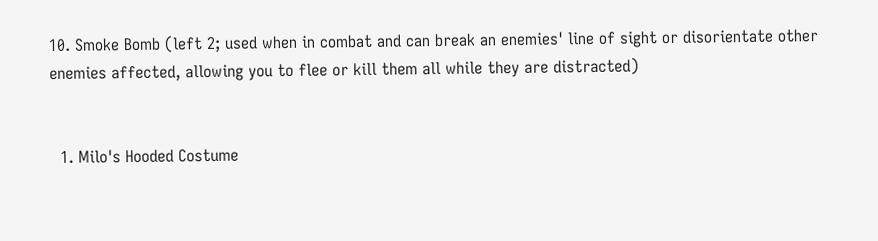10. Smoke Bomb (left 2; used when in combat and can break an enemies' line of sight or disorientate other enemies affected, allowing you to flee or kill them all while they are distracted)


  1. Milo's Hooded Costume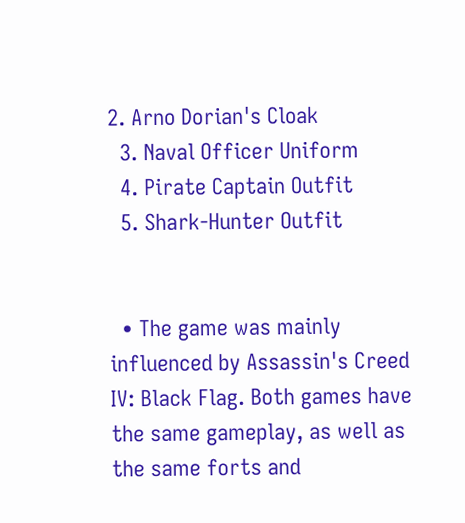2. Arno Dorian's Cloak
  3. Naval Officer Uniform
  4. Pirate Captain Outfit
  5. Shark-Hunter Outfit


  • The game was mainly influenced by Assassin's Creed IV: Black Flag. Both games have the same gameplay, as well as the same forts and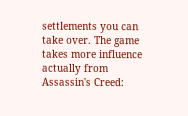settlements you can take over. The game takes more influence actually from Assassin's Creed: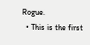Rogue.
  • This is the first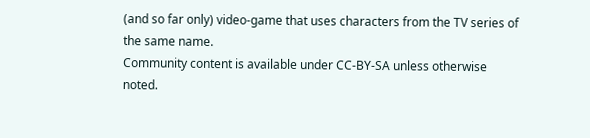(and so far only) video-game that uses characters from the TV series of the same name.
Community content is available under CC-BY-SA unless otherwise noted.